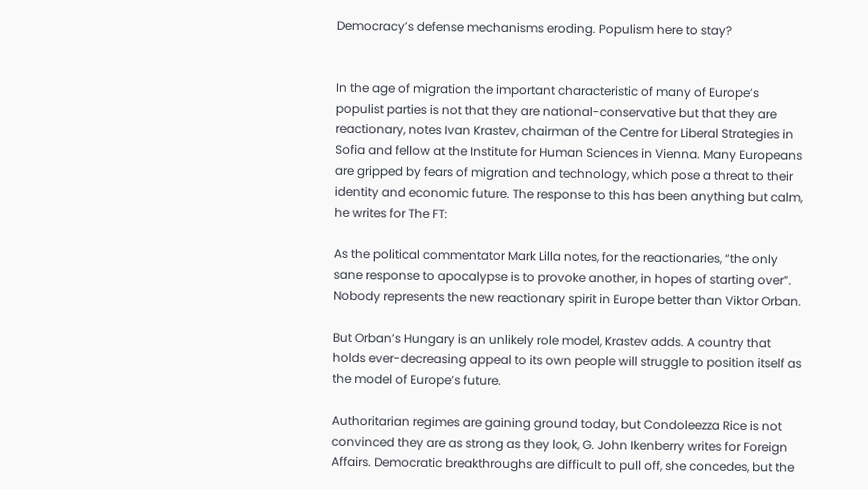Democracy’s defense mechanisms eroding. Populism here to stay?


In the age of migration the important characteristic of many of Europe’s populist parties is not that they are national-conservative but that they are reactionary, notes Ivan Krastev, chairman of the Centre for Liberal Strategies in Sofia and fellow at the Institute for Human Sciences in Vienna. Many Europeans are gripped by fears of migration and technology, which pose a threat to their identity and economic future. The response to this has been anything but calm, he writes for The FT:

As the political commentator Mark Lilla notes, for the reactionaries, “the only sane response to apocalypse is to provoke another, in hopes of starting over”. Nobody represents the new reactionary spirit in Europe better than Viktor Orban.

But Orban’s Hungary is an unlikely role model, Krastev adds. A country that holds ever-decreasing appeal to its own people will struggle to position itself as the model of Europe’s future.

Authoritarian regimes are gaining ground today, but Condoleezza Rice is not convinced they are as strong as they look, G. John Ikenberry writes for Foreign Affairs. Democratic breakthroughs are difficult to pull off, she concedes, but the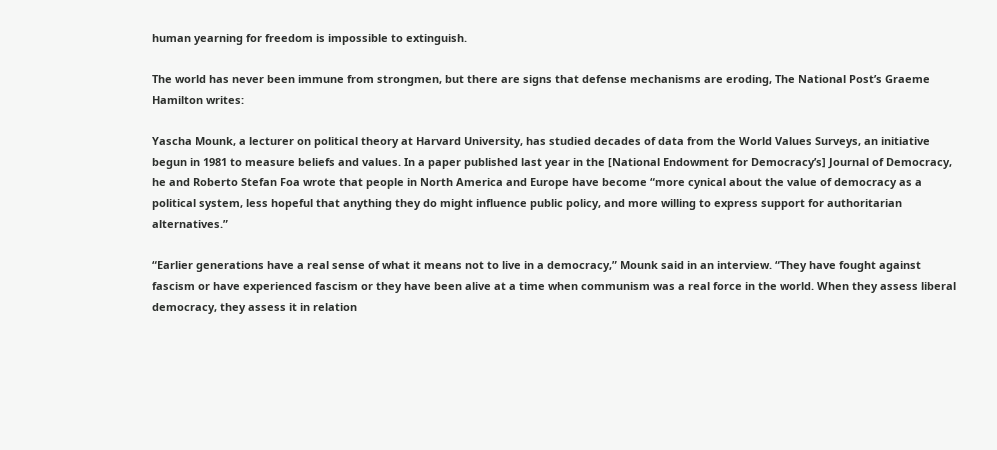human yearning for freedom is impossible to extinguish.

The world has never been immune from strongmen, but there are signs that defense mechanisms are eroding, The National Post’s Graeme Hamilton writes:

Yascha Mounk, a lecturer on political theory at Harvard University, has studied decades of data from the World Values Surveys, an initiative begun in 1981 to measure beliefs and values. In a paper published last year in the [National Endowment for Democracy’s] Journal of Democracy, he and Roberto Stefan Foa wrote that people in North America and Europe have become “more cynical about the value of democracy as a political system, less hopeful that anything they do might influence public policy, and more willing to express support for authoritarian alternatives.”

“Earlier generations have a real sense of what it means not to live in a democracy,” Mounk said in an interview. “They have fought against fascism or have experienced fascism or they have been alive at a time when communism was a real force in the world. When they assess liberal democracy, they assess it in relation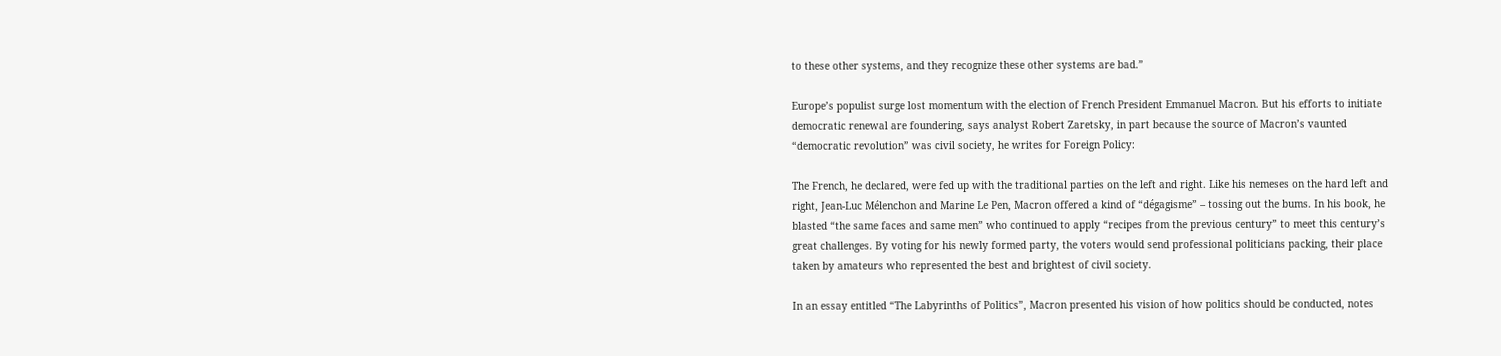to these other systems, and they recognize these other systems are bad.”

Europe’s populist surge lost momentum with the election of French President Emmanuel Macron. But his efforts to initiate democratic renewal are foundering, says analyst Robert Zaretsky, in part because the source of Macron’s vaunted “democratic revolution” was civil society, he writes for Foreign Policy:

The French, he declared, were fed up with the traditional parties on the left and right. Like his nemeses on the hard left and right, Jean-Luc Mélenchon and Marine Le Pen, Macron offered a kind of “dégagisme” – tossing out the bums. In his book, he blasted “the same faces and same men” who continued to apply “recipes from the previous century” to meet this century’s great challenges. By voting for his newly formed party, the voters would send professional politicians packing, their place taken by amateurs who represented the best and brightest of civil society.

In an essay entitled “The Labyrinths of Politics”, Macron presented his vision of how politics should be conducted, notes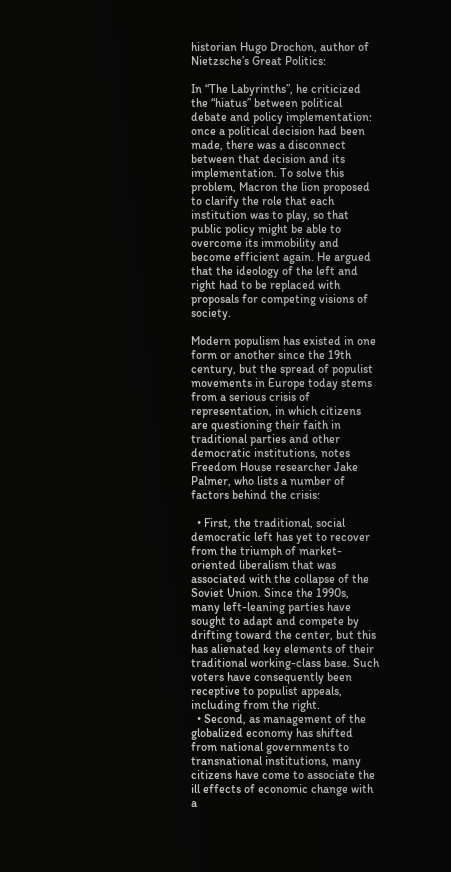historian Hugo Drochon, author of Nietzsche’s Great Politics:

In “The Labyrinths”, he criticized the “hiatus” between political debate and policy implementation: once a political decision had been made, there was a disconnect between that decision and its implementation. To solve this problem, Macron the lion proposed to clarify the role that each institution was to play, so that public policy might be able to overcome its immobility and become efficient again. He argued that the ideology of the left and right had to be replaced with proposals for competing visions of society.

Modern populism has existed in one form or another since the 19th century, but the spread of populist movements in Europe today stems from a serious crisis of representation, in which citizens are questioning their faith in traditional parties and other democratic institutions, notes Freedom House researcher Jake Palmer, who lists a number of factors behind the crisis:

  • First, the traditional, social democratic left has yet to recover from the triumph of market-oriented liberalism that was associated with the collapse of the Soviet Union. Since the 1990s, many left-leaning parties have sought to adapt and compete by drifting toward the center, but this has alienated key elements of their traditional working-class base. Such voters have consequently been receptive to populist appeals, including from the right.
  • Second, as management of the globalized economy has shifted from national governments to transnational institutions, many citizens have come to associate the ill effects of economic change with a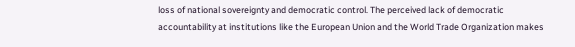loss of national sovereignty and democratic control. The perceived lack of democratic accountability at institutions like the European Union and the World Trade Organization makes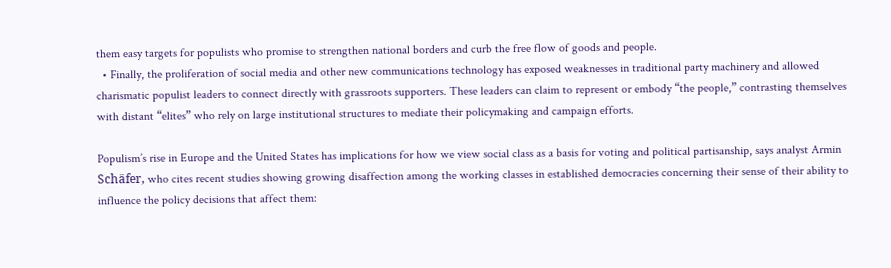them easy targets for populists who promise to strengthen national borders and curb the free flow of goods and people.
  • Finally, the proliferation of social media and other new communications technology has exposed weaknesses in traditional party machinery and allowed charismatic populist leaders to connect directly with grassroots supporters. These leaders can claim to represent or embody “the people,” contrasting themselves with distant “elites” who rely on large institutional structures to mediate their policymaking and campaign efforts.

Populism’s rise in Europe and the United States has implications for how we view social class as a basis for voting and political partisanship, says analyst Armin Schäfer, who cites recent studies showing growing disaffection among the working classes in established democracies concerning their sense of their ability to influence the policy decisions that affect them: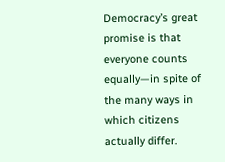Democracy’s great promise is that everyone counts equally—in spite of the many ways in which citizens actually differ.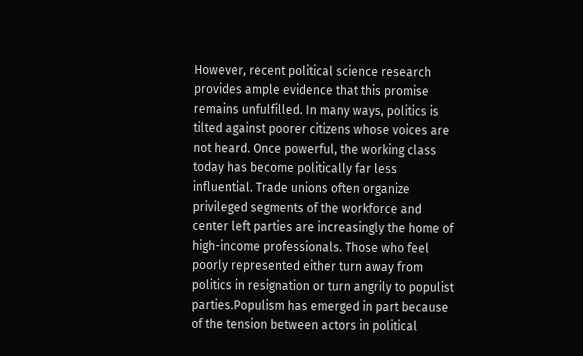However, recent political science research provides ample evidence that this promise remains unfulfilled. In many ways, politics is tilted against poorer citizens whose voices are not heard. Once powerful, the working class today has become politically far less influential. Trade unions often organize privileged segments of the workforce and center left parties are increasingly the home of high-income professionals. Those who feel poorly represented either turn away from politics in resignation or turn angrily to populist parties.Populism has emerged in part because of the tension between actors in political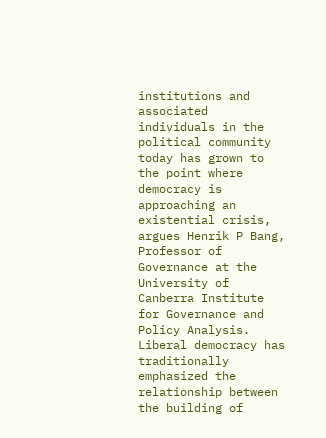institutions and associated individuals in the political community today has grown to the point where democracy is approaching an existential crisis, argues Henrik P Bang, Professor of Governance at the University of Canberra Institute for Governance and Policy Analysis.  Liberal democracy has traditionally emphasized the relationship between the building of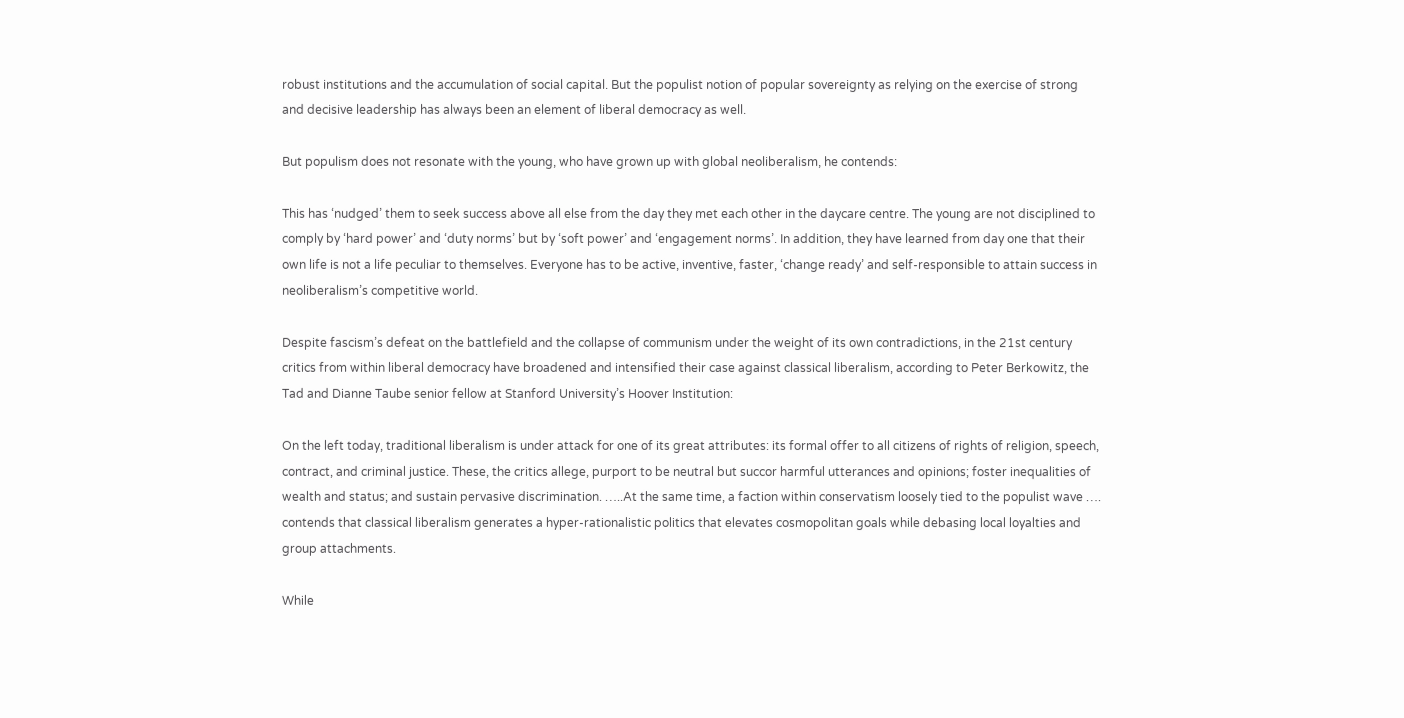robust institutions and the accumulation of social capital. But the populist notion of popular sovereignty as relying on the exercise of strong and decisive leadership has always been an element of liberal democracy as well.

But populism does not resonate with the young, who have grown up with global neoliberalism, he contends:

This has ‘nudged’ them to seek success above all else from the day they met each other in the daycare centre. The young are not disciplined to comply by ‘hard power’ and ‘duty norms’ but by ‘soft power’ and ‘engagement norms’. In addition, they have learned from day one that their own life is not a life peculiar to themselves. Everyone has to be active, inventive, faster, ‘change ready’ and self-responsible to attain success in neoliberalism’s competitive world.

Despite fascism’s defeat on the battlefield and the collapse of communism under the weight of its own contradictions, in the 21st century critics from within liberal democracy have broadened and intensified their case against classical liberalism, according to Peter Berkowitz, the Tad and Dianne Taube senior fellow at Stanford University’s Hoover Institution:

On the left today, traditional liberalism is under attack for one of its great attributes: its formal offer to all citizens of rights of religion, speech, contract, and criminal justice. These, the critics allege, purport to be neutral but succor harmful utterances and opinions; foster inequalities of wealth and status; and sustain pervasive discrimination. …..At the same time, a faction within conservatism loosely tied to the populist wave …. contends that classical liberalism generates a hyper-rationalistic politics that elevates cosmopolitan goals while debasing local loyalties and group attachments.

While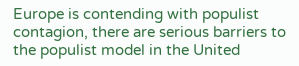Europe is contending with populist contagion, there are serious barriers to the populist model in the United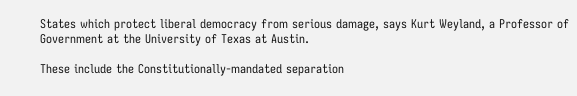States which protect liberal democracy from serious damage, says Kurt Weyland, a Professor of Government at the University of Texas at Austin.

These include the Constitutionally-mandated separation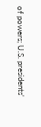of powers; U.S. presidents’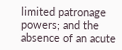limited patronage powers; and the absence of an acute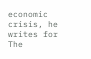economic crisis, he writes for The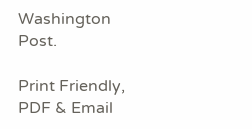Washington Post.

Print Friendly, PDF & Email